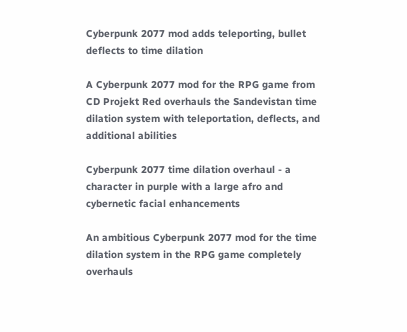Cyberpunk 2077 mod adds teleporting, bullet deflects to time dilation

A Cyberpunk 2077 mod for the RPG game from CD Projekt Red overhauls the Sandevistan time dilation system with teleportation, deflects, and additional abilities

Cyberpunk 2077 time dilation overhaul - a character in purple with a large afro and cybernetic facial enhancements

An ambitious Cyberpunk 2077 mod for the time dilation system in the RPG game completely overhauls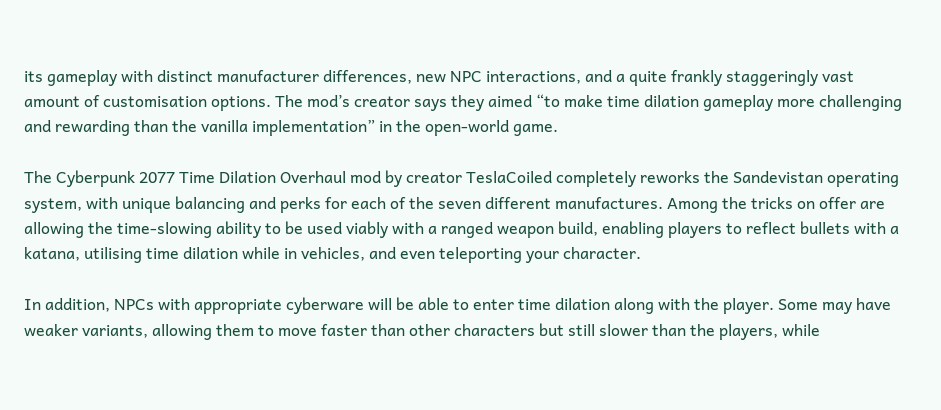its gameplay with distinct manufacturer differences, new NPC interactions, and a quite frankly staggeringly vast amount of customisation options. The mod’s creator says they aimed “to make time dilation gameplay more challenging and rewarding than the vanilla implementation” in the open-world game.

The Cyberpunk 2077 Time Dilation Overhaul mod by creator TeslaCoiled completely reworks the Sandevistan operating system, with unique balancing and perks for each of the seven different manufactures. Among the tricks on offer are allowing the time-slowing ability to be used viably with a ranged weapon build, enabling players to reflect bullets with a katana, utilising time dilation while in vehicles, and even teleporting your character.

In addition, NPCs with appropriate cyberware will be able to enter time dilation along with the player. Some may have weaker variants, allowing them to move faster than other characters but still slower than the players, while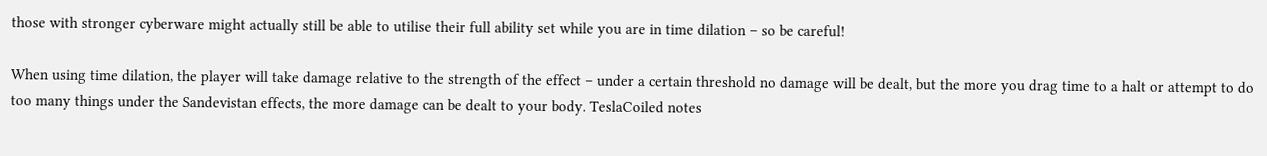those with stronger cyberware might actually still be able to utilise their full ability set while you are in time dilation – so be careful!

When using time dilation, the player will take damage relative to the strength of the effect – under a certain threshold no damage will be dealt, but the more you drag time to a halt or attempt to do too many things under the Sandevistan effects, the more damage can be dealt to your body. TeslaCoiled notes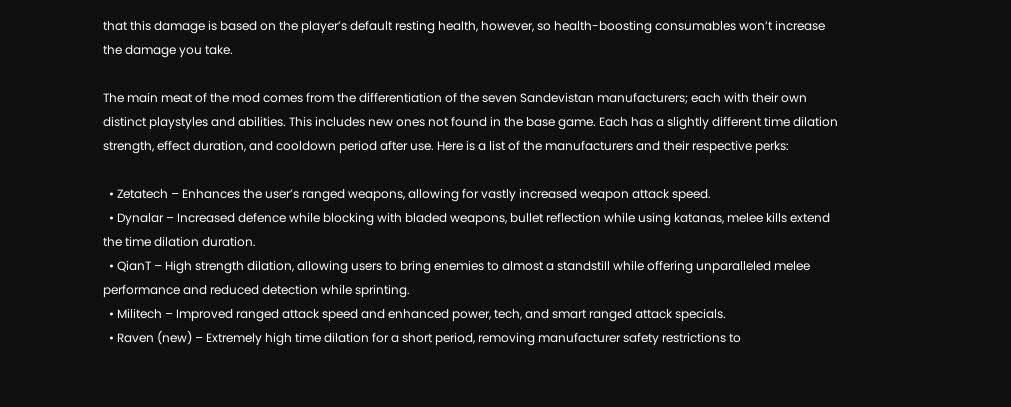that this damage is based on the player’s default resting health, however, so health-boosting consumables won’t increase the damage you take.

The main meat of the mod comes from the differentiation of the seven Sandevistan manufacturers; each with their own distinct playstyles and abilities. This includes new ones not found in the base game. Each has a slightly different time dilation strength, effect duration, and cooldown period after use. Here is a list of the manufacturers and their respective perks:

  • Zetatech – Enhances the user’s ranged weapons, allowing for vastly increased weapon attack speed.
  • Dynalar – Increased defence while blocking with bladed weapons, bullet reflection while using katanas, melee kills extend the time dilation duration.
  • QianT – High strength dilation, allowing users to bring enemies to almost a standstill while offering unparalleled melee performance and reduced detection while sprinting.
  • Militech – Improved ranged attack speed and enhanced power, tech, and smart ranged attack specials.
  • Raven (new) – Extremely high time dilation for a short period, removing manufacturer safety restrictions to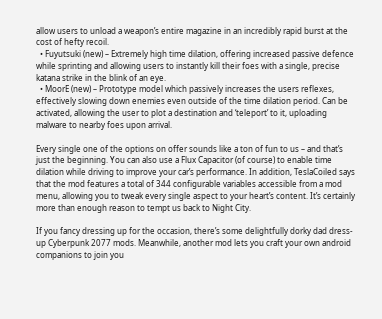allow users to unload a weapon’s entire magazine in an incredibly rapid burst at the cost of hefty recoil.
  • Fuyutsuki (new) – Extremely high time dilation, offering increased passive defence while sprinting and allowing users to instantly kill their foes with a single, precise katana strike in the blink of an eye.
  • MoorE (new) – Prototype model which passively increases the users reflexes, effectively slowing down enemies even outside of the time dilation period. Can be activated, allowing the user to plot a destination and ‘teleport’ to it, uploading malware to nearby foes upon arrival.

Every single one of the options on offer sounds like a ton of fun to us – and that’s just the beginning. You can also use a Flux Capacitor (of course) to enable time dilation while driving to improve your car’s performance. In addition, TeslaCoiled says that the mod features a total of 344 configurable variables accessible from a mod menu, allowing you to tweak every single aspect to your heart’s content. It’s certainly more than enough reason to tempt us back to Night City.

If you fancy dressing up for the occasion, there’s some delightfully dorky dad dress-up Cyberpunk 2077 mods. Meanwhile, another mod lets you craft your own android companions to join you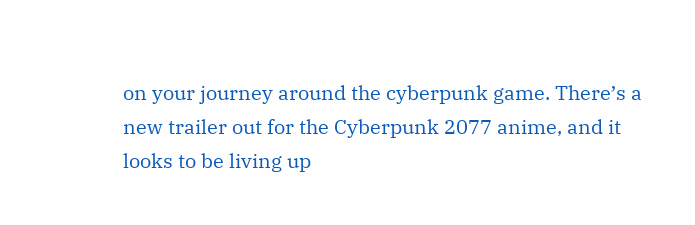on your journey around the cyberpunk game. There’s a new trailer out for the Cyberpunk 2077 anime, and it looks to be living up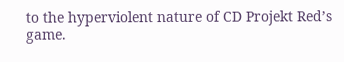to the hyperviolent nature of CD Projekt Red’s game.